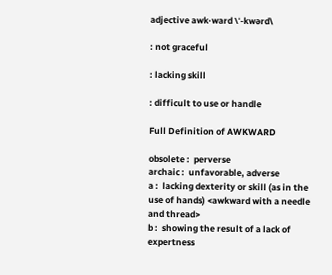adjective awk·ward \ˈ-kwərd\

: not graceful

: lacking skill

: difficult to use or handle

Full Definition of AWKWARD

obsolete :  perverse
archaic :  unfavorable, adverse
a :  lacking dexterity or skill (as in the use of hands) <awkward with a needle and thread>
b :  showing the result of a lack of expertness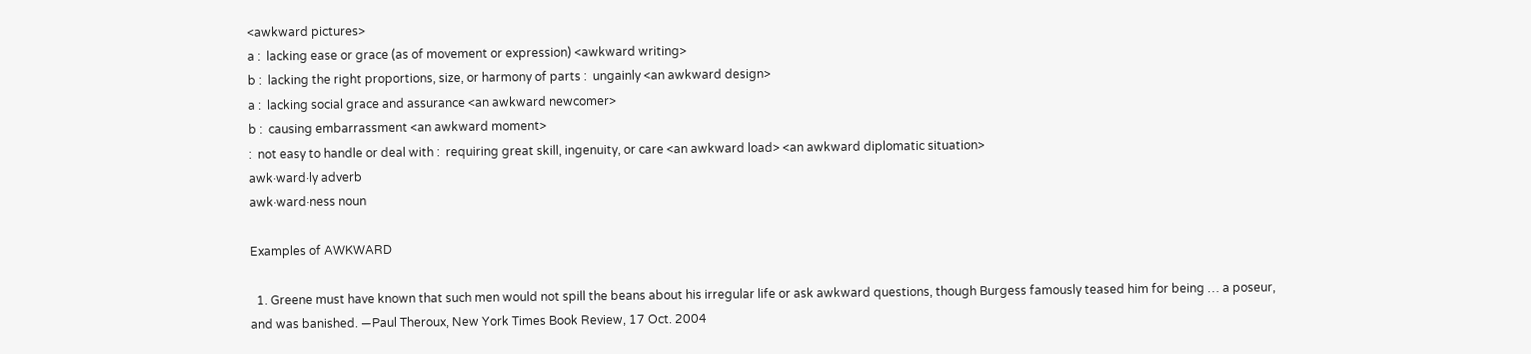<awkward pictures>
a :  lacking ease or grace (as of movement or expression) <awkward writing>
b :  lacking the right proportions, size, or harmony of parts :  ungainly <an awkward design>
a :  lacking social grace and assurance <an awkward newcomer>
b :  causing embarrassment <an awkward moment>
:  not easy to handle or deal with :  requiring great skill, ingenuity, or care <an awkward load> <an awkward diplomatic situation>
awk·ward·ly adverb
awk·ward·ness noun

Examples of AWKWARD

  1. Greene must have known that such men would not spill the beans about his irregular life or ask awkward questions, though Burgess famously teased him for being … a poseur, and was banished. —Paul Theroux, New York Times Book Review, 17 Oct. 2004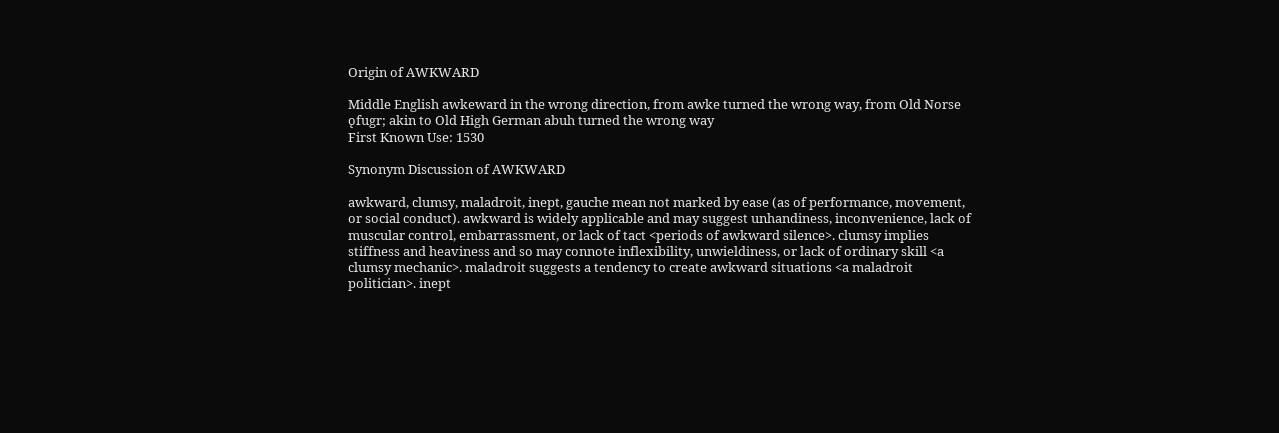Origin of AWKWARD

Middle English awkeward in the wrong direction, from awke turned the wrong way, from Old Norse ǫfugr; akin to Old High German abuh turned the wrong way
First Known Use: 1530

Synonym Discussion of AWKWARD

awkward, clumsy, maladroit, inept, gauche mean not marked by ease (as of performance, movement, or social conduct). awkward is widely applicable and may suggest unhandiness, inconvenience, lack of muscular control, embarrassment, or lack of tact <periods of awkward silence>. clumsy implies stiffness and heaviness and so may connote inflexibility, unwieldiness, or lack of ordinary skill <a clumsy mechanic>. maladroit suggests a tendency to create awkward situations <a maladroit politician>. inept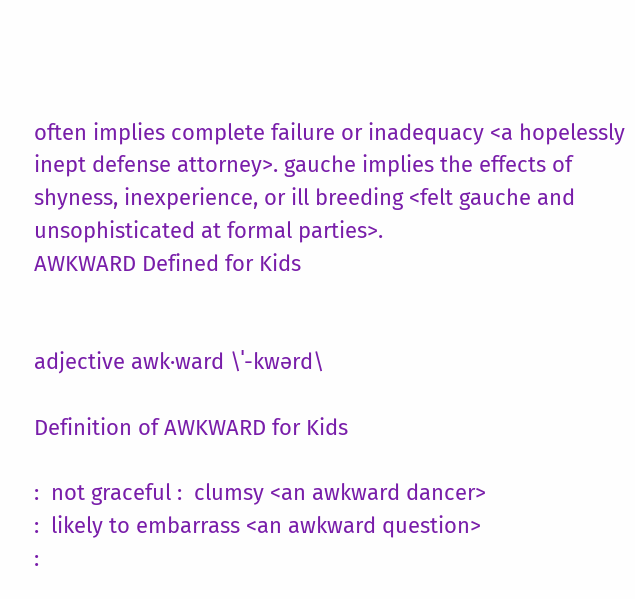often implies complete failure or inadequacy <a hopelessly inept defense attorney>. gauche implies the effects of shyness, inexperience, or ill breeding <felt gauche and unsophisticated at formal parties>.
AWKWARD Defined for Kids


adjective awk·ward \ˈ-kwərd\

Definition of AWKWARD for Kids

:  not graceful :  clumsy <an awkward dancer>
:  likely to embarrass <an awkward question>
: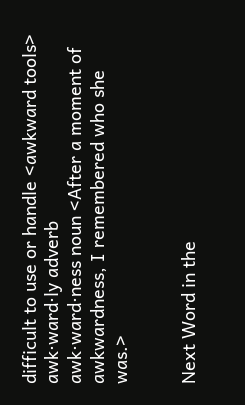difficult to use or handle <awkward tools>
awk·ward·ly adverb
awk·ward·ness noun <After a moment of awkwardness, I remembered who she was.>


Next Word in the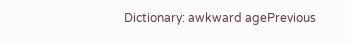Dictionary: awkward agePrevious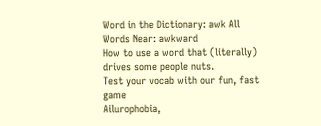Word in the Dictionary: awk All Words Near: awkward
How to use a word that (literally) drives some people nuts.
Test your vocab with our fun, fast game
Ailurophobia,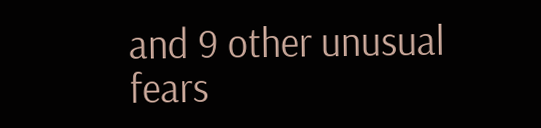and 9 other unusual fears